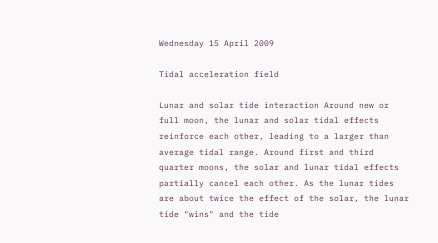Wednesday 15 April 2009

Tidal acceleration field

Lunar and solar tide interaction Around new or full moon, the lunar and solar tidal effects reinforce each other, leading to a larger than average tidal range. Around first and third quarter moons, the solar and lunar tidal effects partially cancel each other. As the lunar tides are about twice the effect of the solar, the lunar tide "wins" and the tide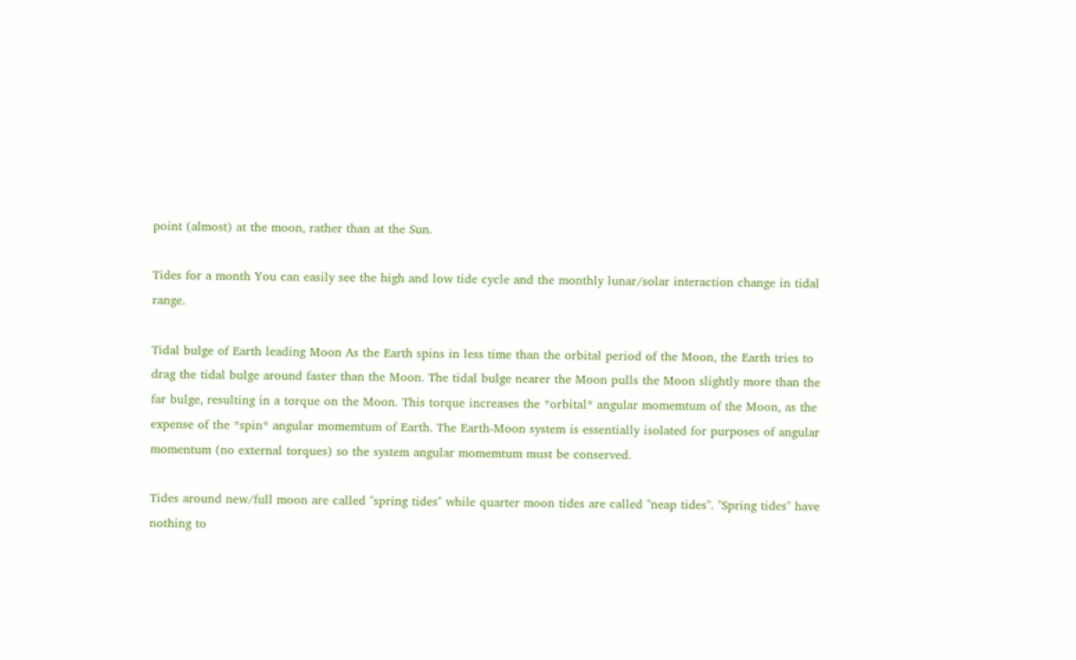point (almost) at the moon, rather than at the Sun.

Tides for a month You can easily see the high and low tide cycle and the monthly lunar/solar interaction change in tidal range.

Tidal bulge of Earth leading Moon As the Earth spins in less time than the orbital period of the Moon, the Earth tries to drag the tidal bulge around faster than the Moon. The tidal bulge nearer the Moon pulls the Moon slightly more than the far bulge, resulting in a torque on the Moon. This torque increases the *orbital* angular momemtum of the Moon, as the expense of the *spin* angular momemtum of Earth. The Earth-Moon system is essentially isolated for purposes of angular momentum (no external torques) so the system angular momemtum must be conserved.

Tides around new/full moon are called "spring tides" while quarter moon tides are called "neap tides". "Spring tides" have nothing to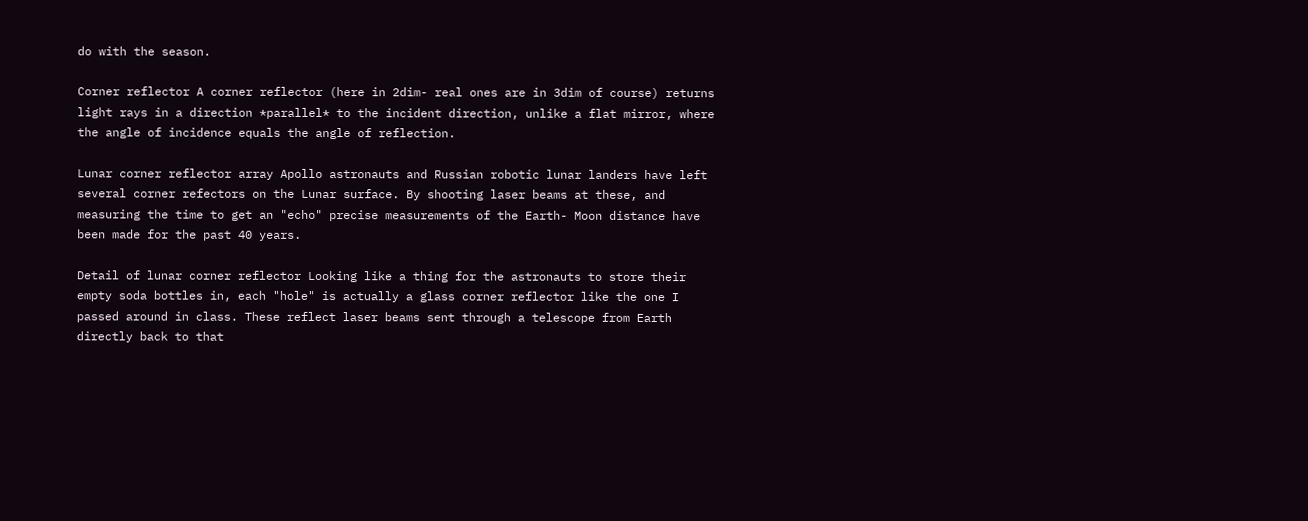do with the season.

Corner reflector A corner reflector (here in 2dim- real ones are in 3dim of course) returns light rays in a direction *parallel* to the incident direction, unlike a flat mirror, where the angle of incidence equals the angle of reflection.

Lunar corner reflector array Apollo astronauts and Russian robotic lunar landers have left several corner refectors on the Lunar surface. By shooting laser beams at these, and measuring the time to get an "echo" precise measurements of the Earth- Moon distance have been made for the past 40 years.

Detail of lunar corner reflector Looking like a thing for the astronauts to store their empty soda bottles in, each "hole" is actually a glass corner reflector like the one I passed around in class. These reflect laser beams sent through a telescope from Earth directly back to that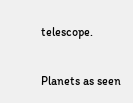telescope.

Planets as seen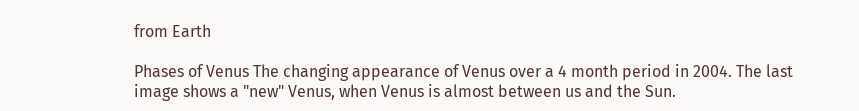from Earth

Phases of Venus The changing appearance of Venus over a 4 month period in 2004. The last image shows a "new" Venus, when Venus is almost between us and the Sun.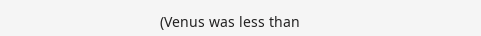(Venus was less than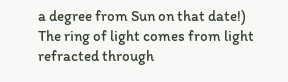a degree from Sun on that date!) The ring of light comes from light refracted through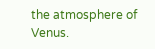the atmosphere of Venus.